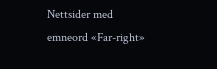Nettsider med emneord «Far-right»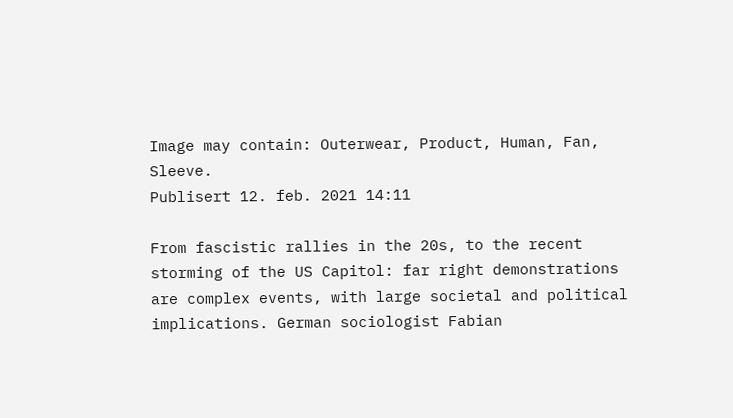Image may contain: Outerwear, Product, Human, Fan, Sleeve.
Publisert 12. feb. 2021 14:11

From fascistic rallies in the 20s, to the recent storming of the US Capitol: far right demonstrations are complex events, with large societal and political implications. German sociologist Fabian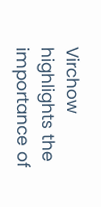Virchow highlights the importance of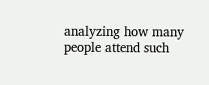analyzing how many people attend such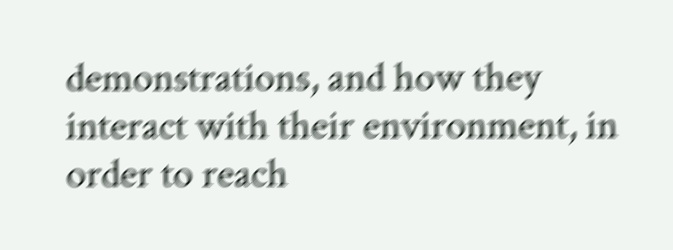demonstrations, and how they interact with their environment, in order to reach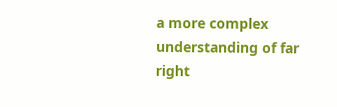a more complex understanding of far right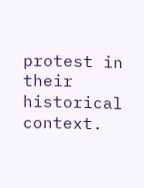protest in their historical context.